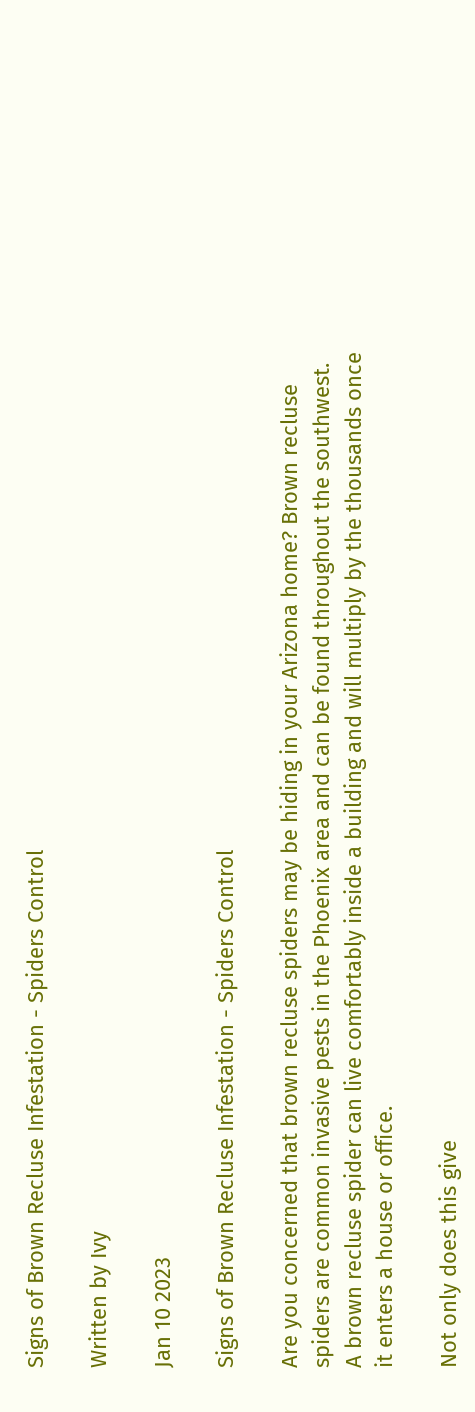Signs of Brown Recluse Infestation - Spiders Control

Written by Ivy

Jan 10 2023

Signs of Brown Recluse Infestation - Spiders Control

Are you concerned that brown recluse spiders may be hiding in your Arizona home? Brown recluse spiders are common invasive pests in the Phoenix area and can be found throughout the southwest. A brown recluse spider can live comfortably inside a building and will multiply by the thousands once it enters a house or office.

Not only does this give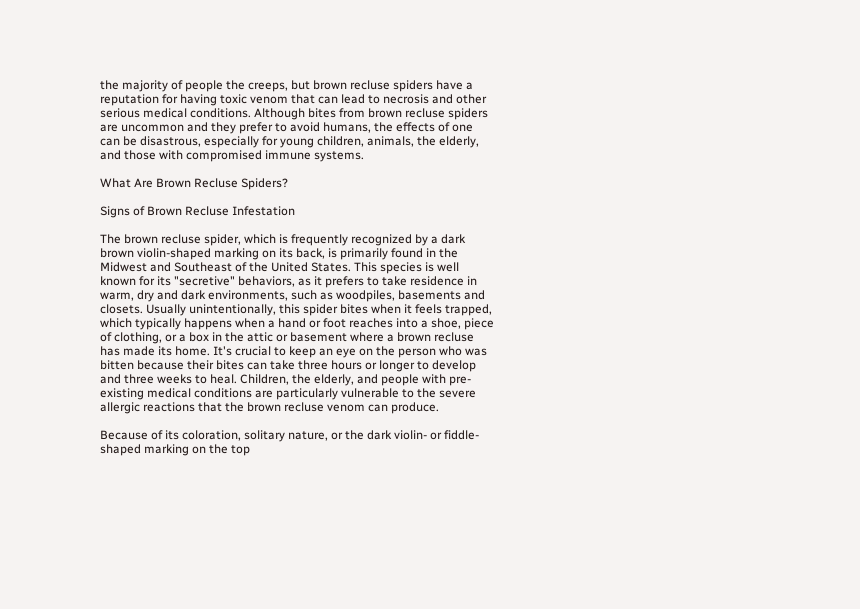the majority of people the creeps, but brown recluse spiders have a reputation for having toxic venom that can lead to necrosis and other serious medical conditions. Although bites from brown recluse spiders are uncommon and they prefer to avoid humans, the effects of one can be disastrous, especially for young children, animals, the elderly, and those with compromised immune systems.

What Are Brown Recluse Spiders?

Signs of Brown Recluse Infestation

The brown recluse spider, which is frequently recognized by a dark brown violin-shaped marking on its back, is primarily found in the Midwest and Southeast of the United States. This species is well known for its "secretive" behaviors, as it prefers to take residence in warm, dry and dark environments, such as woodpiles, basements and closets. Usually unintentionally, this spider bites when it feels trapped, which typically happens when a hand or foot reaches into a shoe, piece of clothing, or a box in the attic or basement where a brown recluse has made its home. It's crucial to keep an eye on the person who was bitten because their bites can take three hours or longer to develop and three weeks to heal. Children, the elderly, and people with pre-existing medical conditions are particularly vulnerable to the severe allergic reactions that the brown recluse venom can produce.

Because of its coloration, solitary nature, or the dark violin- or fiddle-shaped marking on the top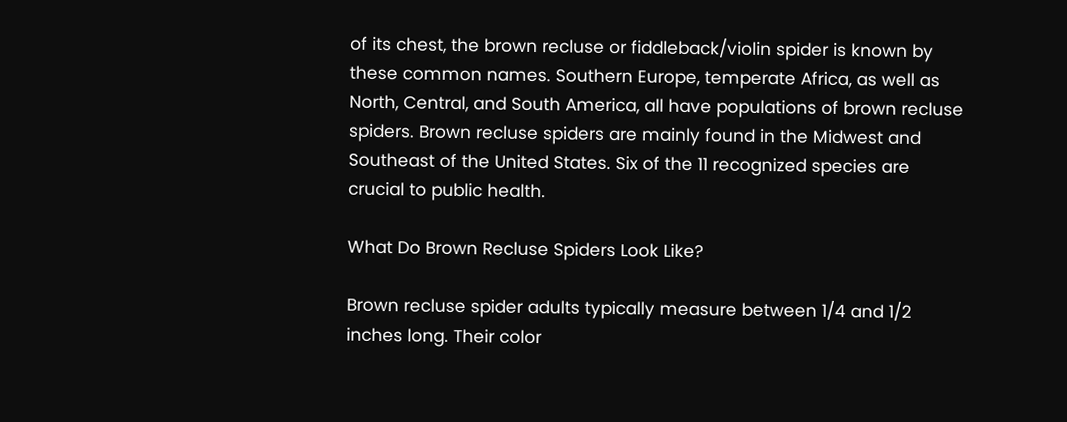of its chest, the brown recluse or fiddleback/violin spider is known by these common names. Southern Europe, temperate Africa, as well as North, Central, and South America, all have populations of brown recluse spiders. Brown recluse spiders are mainly found in the Midwest and Southeast of the United States. Six of the 11 recognized species are crucial to public health.

What Do Brown Recluse Spiders Look Like?

Brown recluse spider adults typically measure between 1/4 and 1/2 inches long. Their color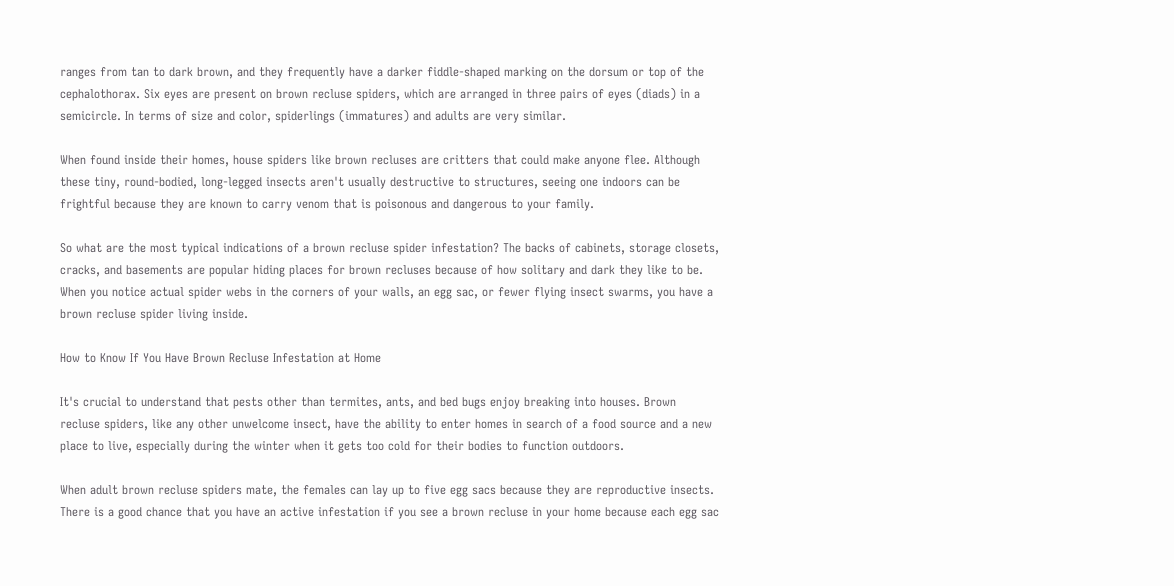ranges from tan to dark brown, and they frequently have a darker fiddle-shaped marking on the dorsum or top of the cephalothorax. Six eyes are present on brown recluse spiders, which are arranged in three pairs of eyes (diads) in a semicircle. In terms of size and color, spiderlings (immatures) and adults are very similar.

When found inside their homes, house spiders like brown recluses are critters that could make anyone flee. Although these tiny, round-bodied, long-legged insects aren't usually destructive to structures, seeing one indoors can be frightful because they are known to carry venom that is poisonous and dangerous to your family.

So what are the most typical indications of a brown recluse spider infestation? The backs of cabinets, storage closets, cracks, and basements are popular hiding places for brown recluses because of how solitary and dark they like to be. When you notice actual spider webs in the corners of your walls, an egg sac, or fewer flying insect swarms, you have a brown recluse spider living inside.

How to Know If You Have Brown Recluse Infestation at Home

It's crucial to understand that pests other than termites, ants, and bed bugs enjoy breaking into houses. Brown recluse spiders, like any other unwelcome insect, have the ability to enter homes in search of a food source and a new place to live, especially during the winter when it gets too cold for their bodies to function outdoors.

When adult brown recluse spiders mate, the females can lay up to five egg sacs because they are reproductive insects. There is a good chance that you have an active infestation if you see a brown recluse in your home because each egg sac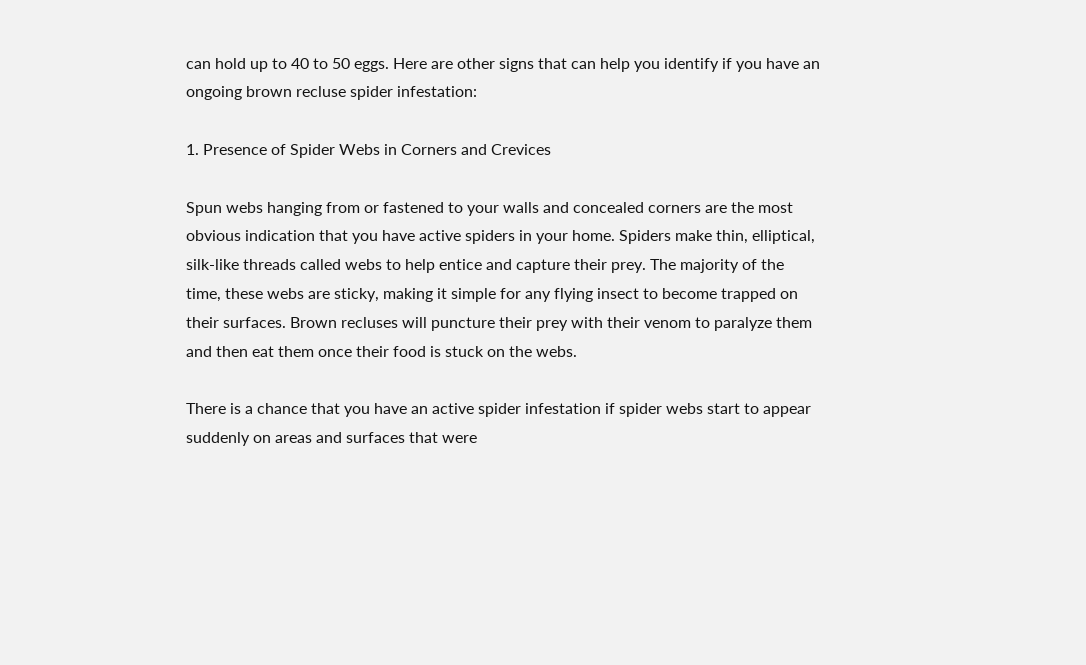can hold up to 40 to 50 eggs. Here are other signs that can help you identify if you have an ongoing brown recluse spider infestation:

1. Presence of Spider Webs in Corners and Crevices

Spun webs hanging from or fastened to your walls and concealed corners are the most obvious indication that you have active spiders in your home. Spiders make thin, elliptical, silk-like threads called webs to help entice and capture their prey. The majority of the time, these webs are sticky, making it simple for any flying insect to become trapped on their surfaces. Brown recluses will puncture their prey with their venom to paralyze them and then eat them once their food is stuck on the webs.

There is a chance that you have an active spider infestation if spider webs start to appear suddenly on areas and surfaces that were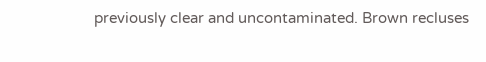previously clear and uncontaminated. Brown recluses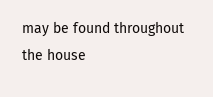may be found throughout the house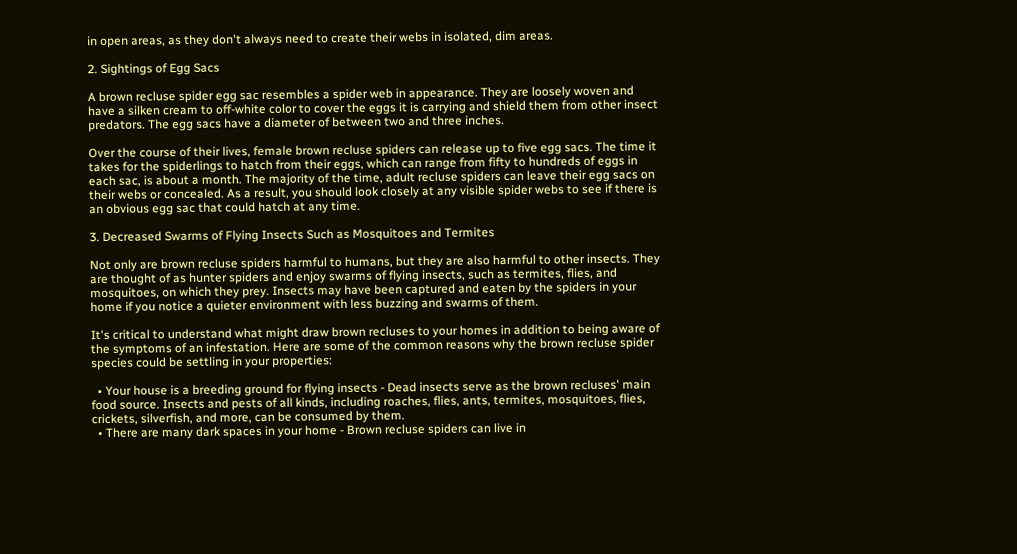in open areas, as they don't always need to create their webs in isolated, dim areas.

2. Sightings of Egg Sacs

A brown recluse spider egg sac resembles a spider web in appearance. They are loosely woven and have a silken cream to off-white color to cover the eggs it is carrying and shield them from other insect predators. The egg sacs have a diameter of between two and three inches.

Over the course of their lives, female brown recluse spiders can release up to five egg sacs. The time it takes for the spiderlings to hatch from their eggs, which can range from fifty to hundreds of eggs in each sac, is about a month. The majority of the time, adult recluse spiders can leave their egg sacs on their webs or concealed. As a result, you should look closely at any visible spider webs to see if there is an obvious egg sac that could hatch at any time.

3. Decreased Swarms of Flying Insects Such as Mosquitoes and Termites

Not only are brown recluse spiders harmful to humans, but they are also harmful to other insects. They are thought of as hunter spiders and enjoy swarms of flying insects, such as termites, flies, and mosquitoes, on which they prey. Insects may have been captured and eaten by the spiders in your home if you notice a quieter environment with less buzzing and swarms of them.

It's critical to understand what might draw brown recluses to your homes in addition to being aware of the symptoms of an infestation. Here are some of the common reasons why the brown recluse spider species could be settling in your properties:

  • Your house is a breeding ground for flying insects - Dead insects serve as the brown recluses' main food source. Insects and pests of all kinds, including roaches, flies, ants, termites, mosquitoes, flies, crickets, silverfish, and more, can be consumed by them.
  • There are many dark spaces in your home - Brown recluse spiders can live in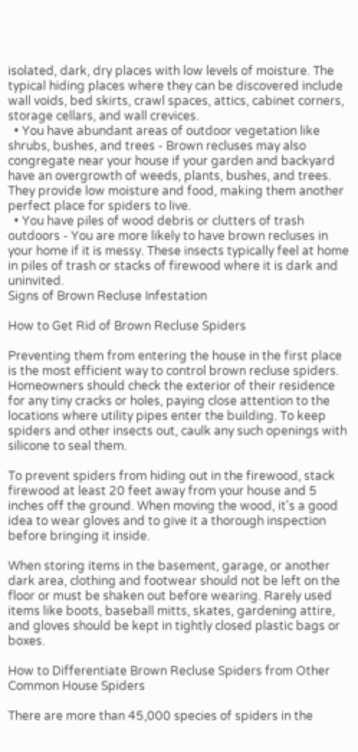isolated, dark, dry places with low levels of moisture. The typical hiding places where they can be discovered include wall voids, bed skirts, crawl spaces, attics, cabinet corners, storage cellars, and wall crevices.
  • You have abundant areas of outdoor vegetation like shrubs, bushes, and trees - Brown recluses may also congregate near your house if your garden and backyard have an overgrowth of weeds, plants, bushes, and trees. They provide low moisture and food, making them another perfect place for spiders to live.
  • You have piles of wood debris or clutters of trash outdoors - You are more likely to have brown recluses in your home if it is messy. These insects typically feel at home in piles of trash or stacks of firewood where it is dark and uninvited.
Signs of Brown Recluse Infestation

How to Get Rid of Brown Recluse Spiders

Preventing them from entering the house in the first place is the most efficient way to control brown recluse spiders. Homeowners should check the exterior of their residence for any tiny cracks or holes, paying close attention to the locations where utility pipes enter the building. To keep spiders and other insects out, caulk any such openings with silicone to seal them.

To prevent spiders from hiding out in the firewood, stack firewood at least 20 feet away from your house and 5 inches off the ground. When moving the wood, it's a good idea to wear gloves and to give it a thorough inspection before bringing it inside.

When storing items in the basement, garage, or another dark area, clothing and footwear should not be left on the floor or must be shaken out before wearing. Rarely used items like boots, baseball mitts, skates, gardening attire, and gloves should be kept in tightly closed plastic bags or boxes.

How to Differentiate Brown Recluse Spiders from Other Common House Spiders

There are more than 45,000 species of spiders in the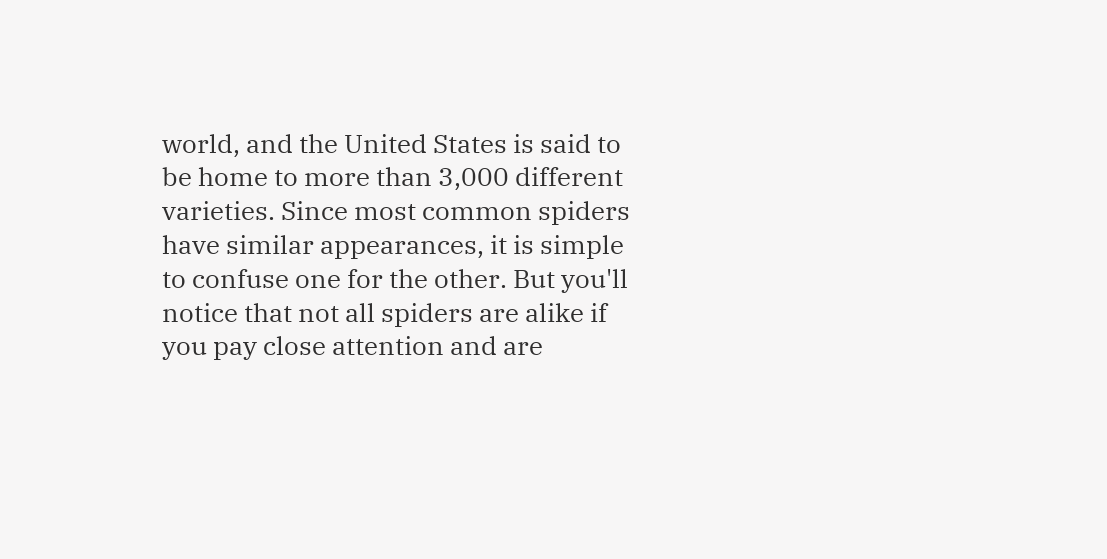world, and the United States is said to be home to more than 3,000 different varieties. Since most common spiders have similar appearances, it is simple to confuse one for the other. But you'll notice that not all spiders are alike if you pay close attention and are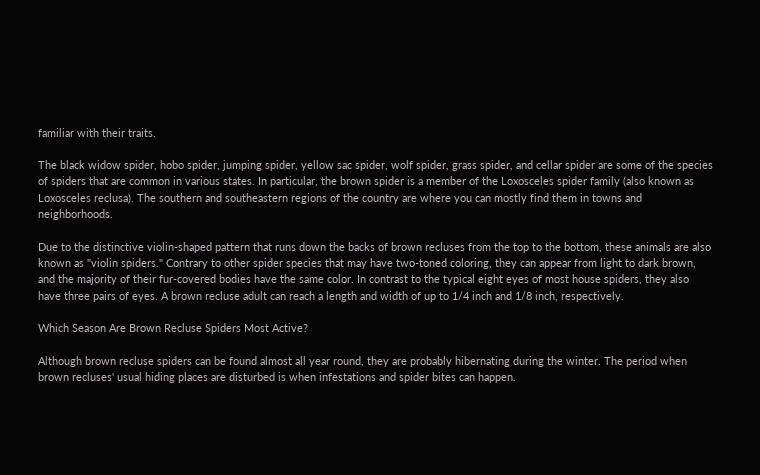familiar with their traits.

The black widow spider, hobo spider, jumping spider, yellow sac spider, wolf spider, grass spider, and cellar spider are some of the species of spiders that are common in various states. In particular, the brown spider is a member of the Loxosceles spider family (also known as Loxosceles reclusa). The southern and southeastern regions of the country are where you can mostly find them in towns and neighborhoods.

Due to the distinctive violin-shaped pattern that runs down the backs of brown recluses from the top to the bottom, these animals are also known as "violin spiders." Contrary to other spider species that may have two-toned coloring, they can appear from light to dark brown, and the majority of their fur-covered bodies have the same color. In contrast to the typical eight eyes of most house spiders, they also have three pairs of eyes. A brown recluse adult can reach a length and width of up to 1/4 inch and 1/8 inch, respectively.

Which Season Are Brown Recluse Spiders Most Active?

Although brown recluse spiders can be found almost all year round, they are probably hibernating during the winter. The period when brown recluses' usual hiding places are disturbed is when infestations and spider bites can happen.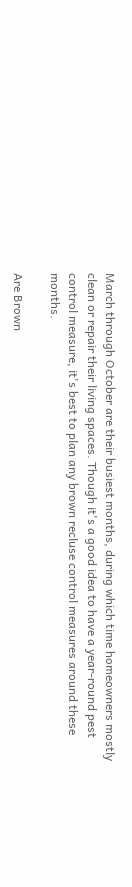March through October are their busiest months, during which time homeowners mostly clean or repair their living spaces. Though it's a good idea to have a year-round pest control measure, it's best to plan any brown recluse control measures around these months.

Are Brown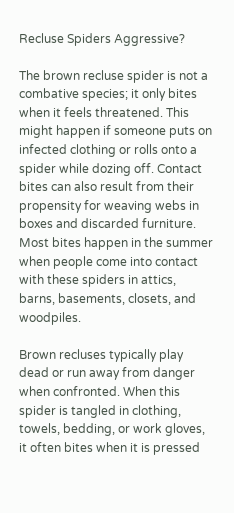Recluse Spiders Aggressive?

The brown recluse spider is not a combative species; it only bites when it feels threatened. This might happen if someone puts on infected clothing or rolls onto a spider while dozing off. Contact bites can also result from their propensity for weaving webs in boxes and discarded furniture. Most bites happen in the summer when people come into contact with these spiders in attics, barns, basements, closets, and woodpiles.

Brown recluses typically play dead or run away from danger when confronted. When this spider is tangled in clothing, towels, bedding, or work gloves, it often bites when it is pressed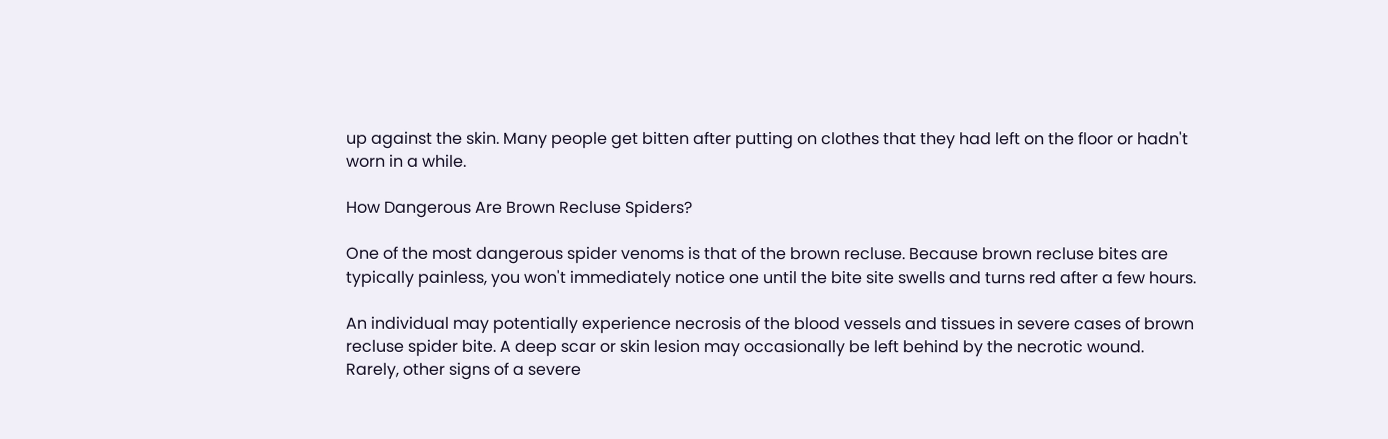up against the skin. Many people get bitten after putting on clothes that they had left on the floor or hadn't worn in a while.

How Dangerous Are Brown Recluse Spiders?

One of the most dangerous spider venoms is that of the brown recluse. Because brown recluse bites are typically painless, you won't immediately notice one until the bite site swells and turns red after a few hours.

An individual may potentially experience necrosis of the blood vessels and tissues in severe cases of brown recluse spider bite. A deep scar or skin lesion may occasionally be left behind by the necrotic wound. Rarely, other signs of a severe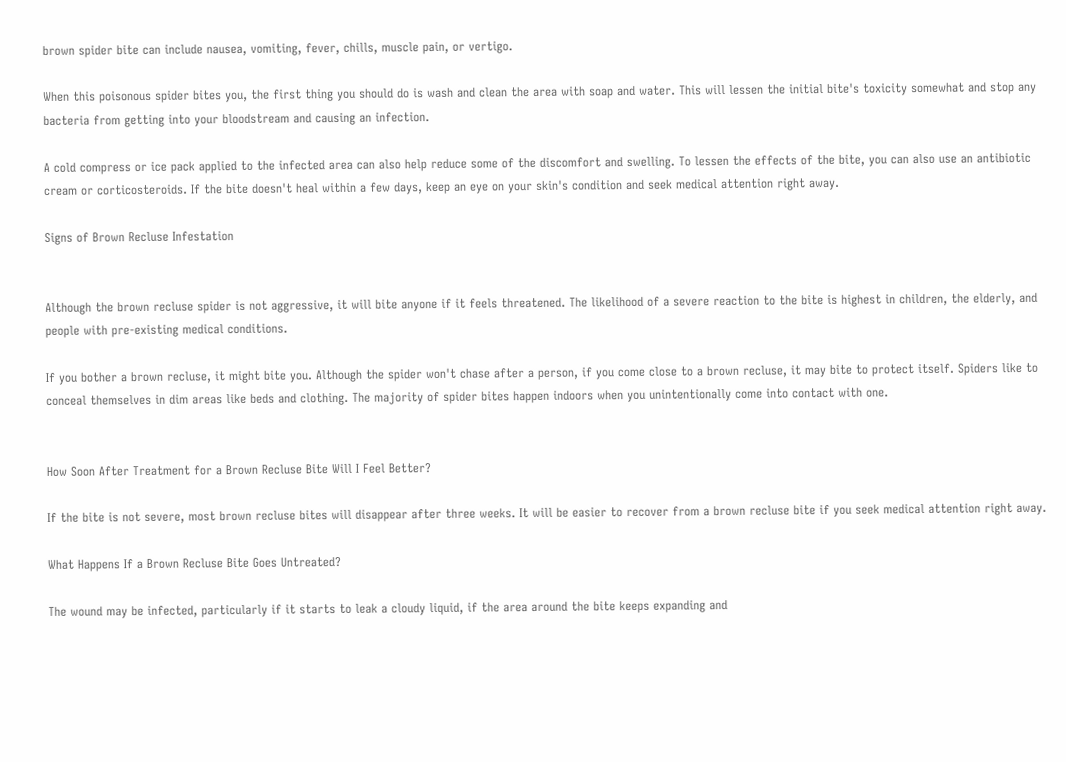brown spider bite can include nausea, vomiting, fever, chills, muscle pain, or vertigo.

When this poisonous spider bites you, the first thing you should do is wash and clean the area with soap and water. This will lessen the initial bite's toxicity somewhat and stop any bacteria from getting into your bloodstream and causing an infection.

A cold compress or ice pack applied to the infected area can also help reduce some of the discomfort and swelling. To lessen the effects of the bite, you can also use an antibiotic cream or corticosteroids. If the bite doesn't heal within a few days, keep an eye on your skin's condition and seek medical attention right away.

Signs of Brown Recluse Infestation


Although the brown recluse spider is not aggressive, it will bite anyone if it feels threatened. The likelihood of a severe reaction to the bite is highest in children, the elderly, and people with pre-existing medical conditions.

If you bother a brown recluse, it might bite you. Although the spider won't chase after a person, if you come close to a brown recluse, it may bite to protect itself. Spiders like to conceal themselves in dim areas like beds and clothing. The majority of spider bites happen indoors when you unintentionally come into contact with one.


How Soon After Treatment for a Brown Recluse Bite Will I Feel Better?

If the bite is not severe, most brown recluse bites will disappear after three weeks. It will be easier to recover from a brown recluse bite if you seek medical attention right away.

What Happens If a Brown Recluse Bite Goes Untreated?

The wound may be infected, particularly if it starts to leak a cloudy liquid, if the area around the bite keeps expanding and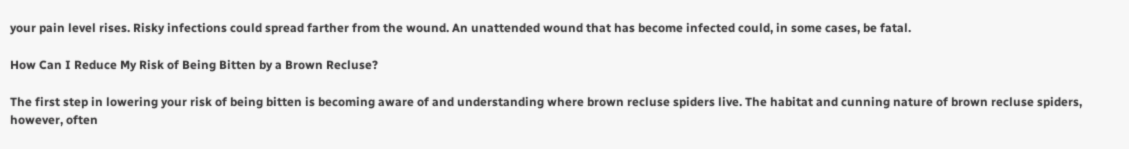your pain level rises. Risky infections could spread farther from the wound. An unattended wound that has become infected could, in some cases, be fatal.

How Can I Reduce My Risk of Being Bitten by a Brown Recluse?

The first step in lowering your risk of being bitten is becoming aware of and understanding where brown recluse spiders live. The habitat and cunning nature of brown recluse spiders, however, often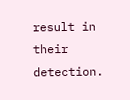result in their detection.